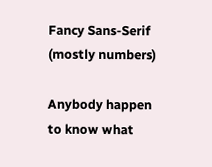Fancy Sans-Serif (mostly numbers)

Anybody happen to know what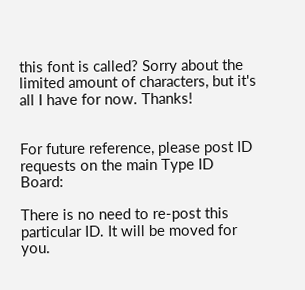this font is called? Sorry about the limited amount of characters, but it's all I have for now. Thanks!


For future reference, please post ID requests on the main Type ID Board:

There is no need to re-post this particular ID. It will be moved for you.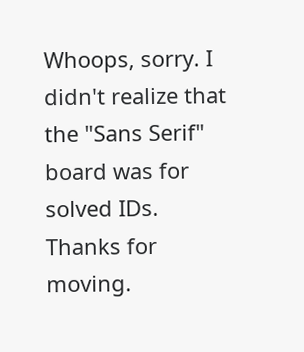Whoops, sorry. I didn't realize that the "Sans Serif" board was for solved IDs. Thanks for moving.